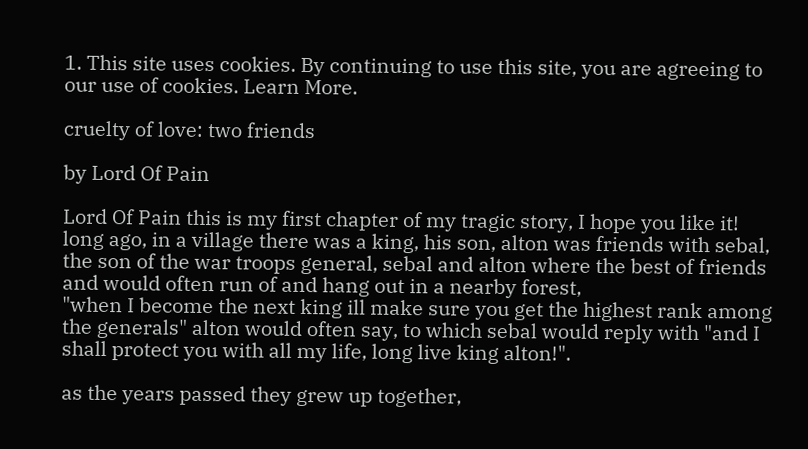1. This site uses cookies. By continuing to use this site, you are agreeing to our use of cookies. Learn More.

cruelty of love: two friends

by Lord Of Pain

Lord Of Pain this is my first chapter of my tragic story, I hope you like it!
long ago, in a village there was a king, his son, alton was friends with sebal, the son of the war troops general, sebal and alton where the best of friends and would often run of and hang out in a nearby forest,
"when I become the next king ill make sure you get the highest rank among the generals" alton would often say, to which sebal would reply with "and I shall protect you with all my life, long live king alton!".

as the years passed they grew up together,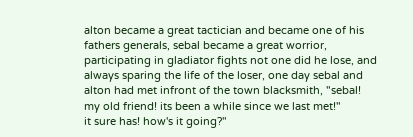alton became a great tactician and became one of his fathers generals, sebal became a great worrior, participating in gladiator fights not one did he lose, and always sparing the life of the loser, one day sebal and alton had met infront of the town blacksmith, "sebal! my old friend! its been a while since we last met!"
it sure has! how's it going?"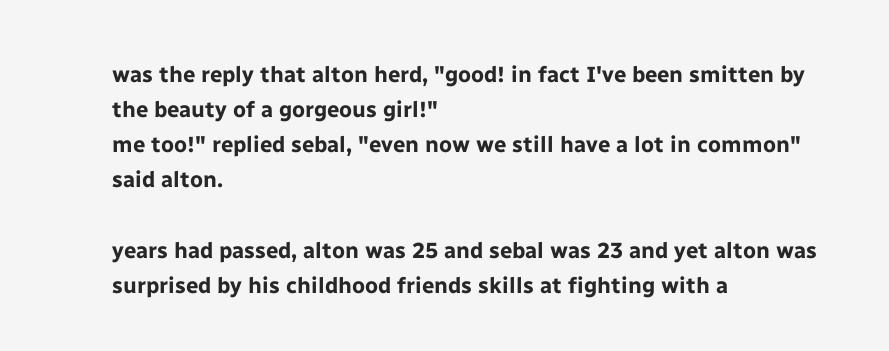was the reply that alton herd, "good! in fact I've been smitten by the beauty of a gorgeous girl!"
me too!" replied sebal, "even now we still have a lot in common" said alton.

years had passed, alton was 25 and sebal was 23 and yet alton was surprised by his childhood friends skills at fighting with a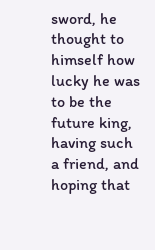sword, he thought to himself how lucky he was to be the future king, having such a friend, and hoping that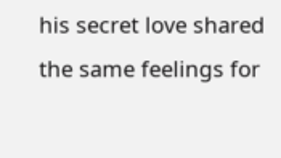his secret love shared the same feelings for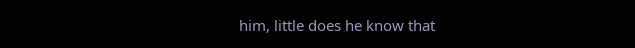him, little does he know that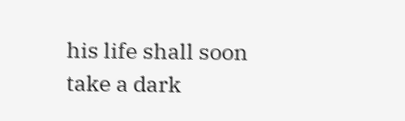his life shall soon take a dark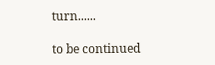turn......

to be continued